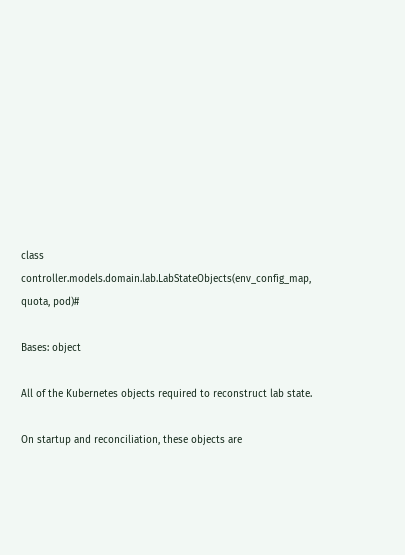class controller.models.domain.lab.LabStateObjects(env_config_map, quota, pod)#

Bases: object

All of the Kubernetes objects required to reconstruct lab state.

On startup and reconciliation, these objects are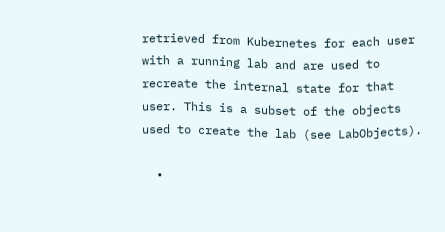retrieved from Kubernetes for each user with a running lab and are used to recreate the internal state for that user. This is a subset of the objects used to create the lab (see LabObjects).

  •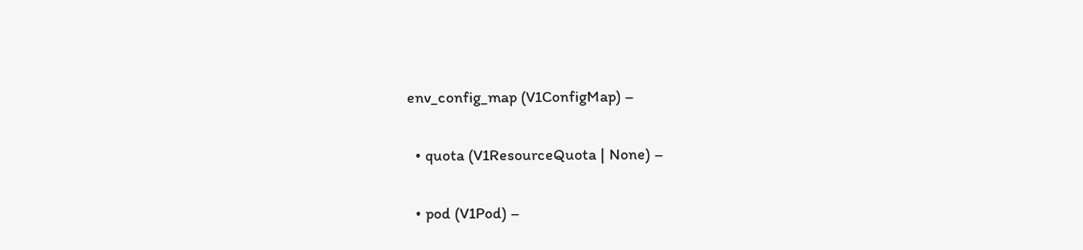env_config_map (V1ConfigMap) –

  • quota (V1ResourceQuota | None) –

  • pod (V1Pod) –